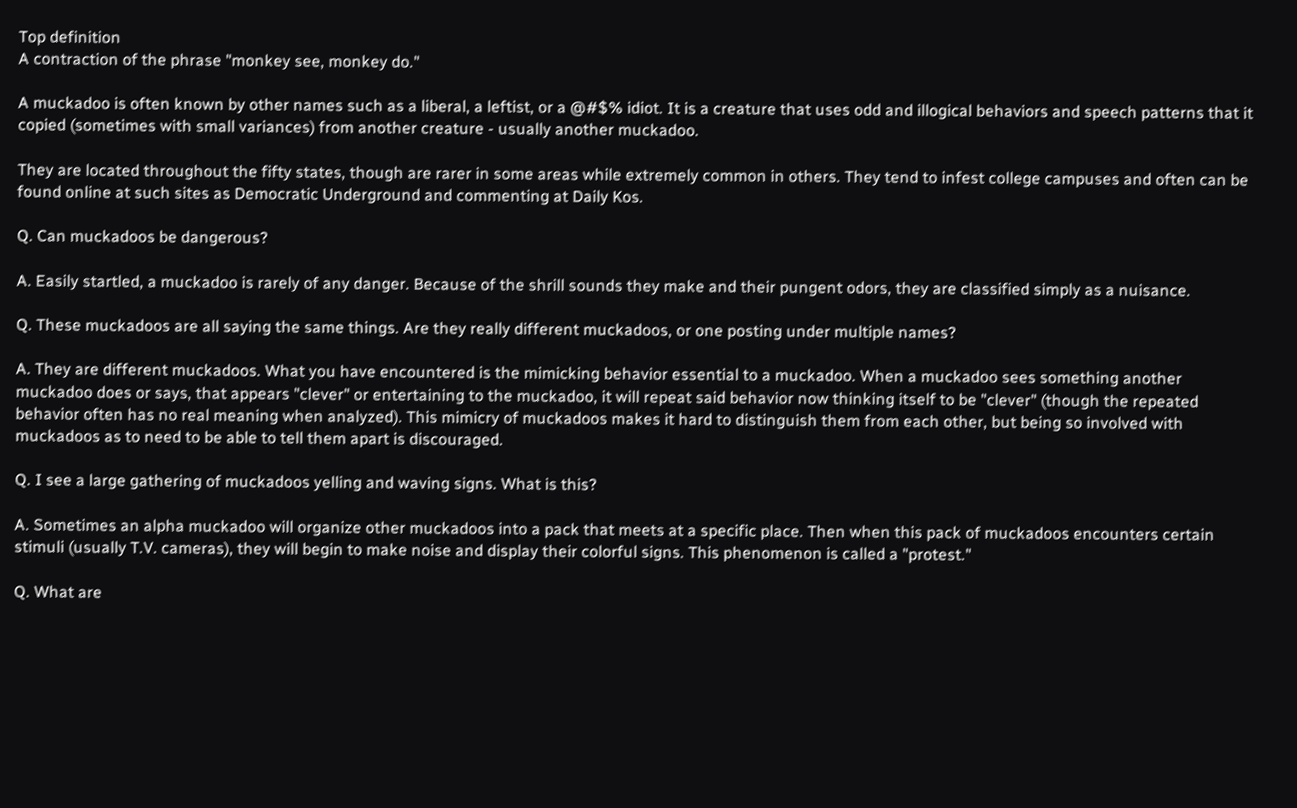Top definition
A contraction of the phrase "monkey see, monkey do."

A muckadoo is often known by other names such as a liberal, a leftist, or a @#$% idiot. It is a creature that uses odd and illogical behaviors and speech patterns that it copied (sometimes with small variances) from another creature - usually another muckadoo.

They are located throughout the fifty states, though are rarer in some areas while extremely common in others. They tend to infest college campuses and often can be found online at such sites as Democratic Underground and commenting at Daily Kos.

Q. Can muckadoos be dangerous?

A. Easily startled, a muckadoo is rarely of any danger. Because of the shrill sounds they make and their pungent odors, they are classified simply as a nuisance.

Q. These muckadoos are all saying the same things. Are they really different muckadoos, or one posting under multiple names?

A. They are different muckadoos. What you have encountered is the mimicking behavior essential to a muckadoo. When a muckadoo sees something another muckadoo does or says, that appears "clever" or entertaining to the muckadoo, it will repeat said behavior now thinking itself to be "clever" (though the repeated behavior often has no real meaning when analyzed). This mimicry of muckadoos makes it hard to distinguish them from each other, but being so involved with muckadoos as to need to be able to tell them apart is discouraged.

Q. I see a large gathering of muckadoos yelling and waving signs. What is this?

A. Sometimes an alpha muckadoo will organize other muckadoos into a pack that meets at a specific place. Then when this pack of muckadoos encounters certain stimuli (usually T.V. cameras), they will begin to make noise and display their colorful signs. This phenomenon is called a "protest."

Q. What are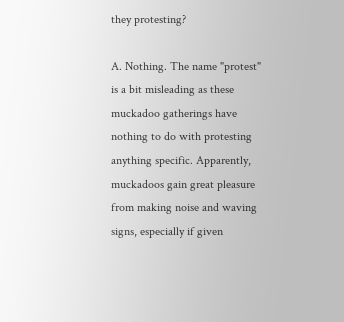they protesting?

A. Nothing. The name "protest" is a bit misleading as these muckadoo gatherings have nothing to do with protesting anything specific. Apparently, muckadoos gain great pleasure from making noise and waving signs, especially if given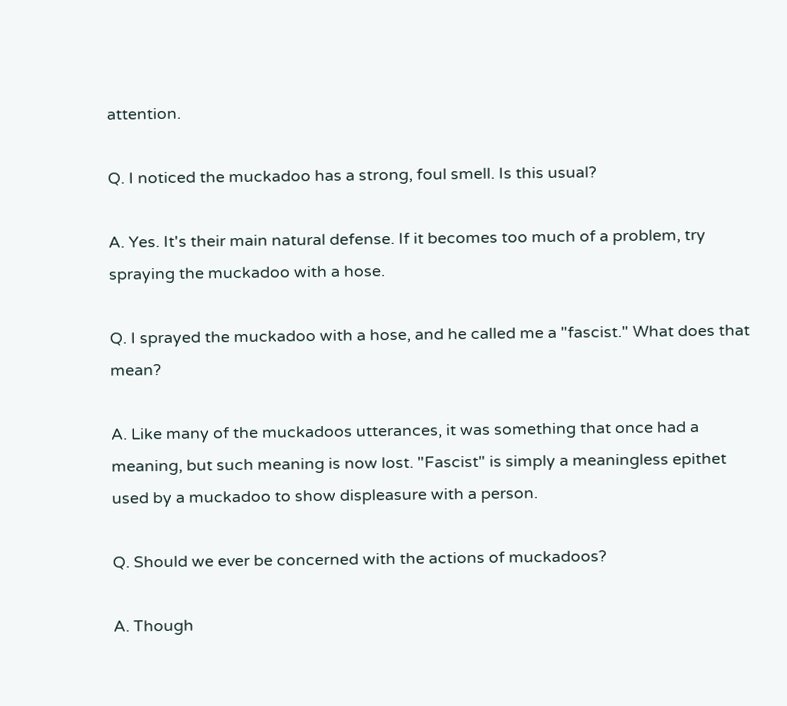attention.

Q. I noticed the muckadoo has a strong, foul smell. Is this usual?

A. Yes. It's their main natural defense. If it becomes too much of a problem, try spraying the muckadoo with a hose.

Q. I sprayed the muckadoo with a hose, and he called me a "fascist." What does that mean?

A. Like many of the muckadoos utterances, it was something that once had a meaning, but such meaning is now lost. "Fascist" is simply a meaningless epithet used by a muckadoo to show displeasure with a person.

Q. Should we ever be concerned with the actions of muckadoos?

A. Though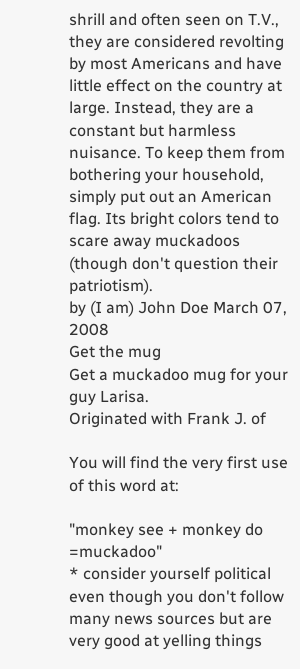shrill and often seen on T.V., they are considered revolting by most Americans and have little effect on the country at large. Instead, they are a constant but harmless nuisance. To keep them from bothering your household, simply put out an American flag. Its bright colors tend to scare away muckadoos (though don't question their patriotism).
by (I am) John Doe March 07, 2008
Get the mug
Get a muckadoo mug for your guy Larisa.
Originated with Frank J. of

You will find the very first use of this word at:

"monkey see + monkey do =muckadoo"
* consider yourself political even though you don't follow many news sources but are very good at yelling things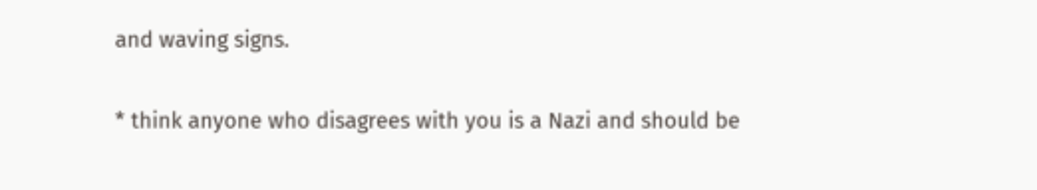and waving signs.

* think anyone who disagrees with you is a Nazi and should be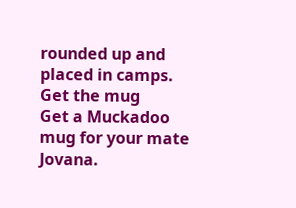rounded up and placed in camps.
Get the mug
Get a Muckadoo mug for your mate Jovana.